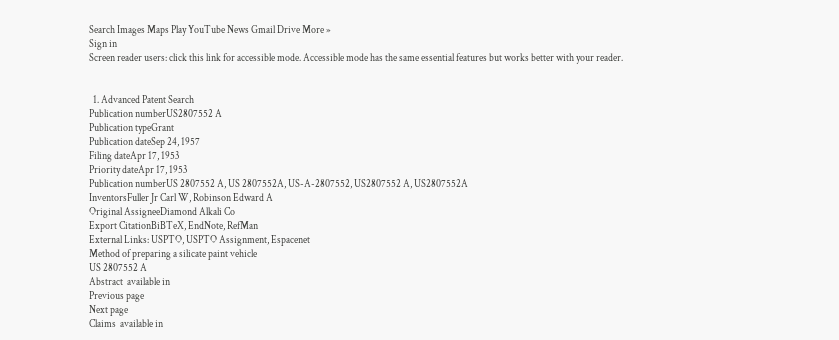Search Images Maps Play YouTube News Gmail Drive More »
Sign in
Screen reader users: click this link for accessible mode. Accessible mode has the same essential features but works better with your reader.


  1. Advanced Patent Search
Publication numberUS2807552 A
Publication typeGrant
Publication dateSep 24, 1957
Filing dateApr 17, 1953
Priority dateApr 17, 1953
Publication numberUS 2807552 A, US 2807552A, US-A-2807552, US2807552 A, US2807552A
InventorsFuller Jr Carl W, Robinson Edward A
Original AssigneeDiamond Alkali Co
Export CitationBiBTeX, EndNote, RefMan
External Links: USPTO, USPTO Assignment, Espacenet
Method of preparing a silicate paint vehicle
US 2807552 A
Abstract  available in
Previous page
Next page
Claims  available in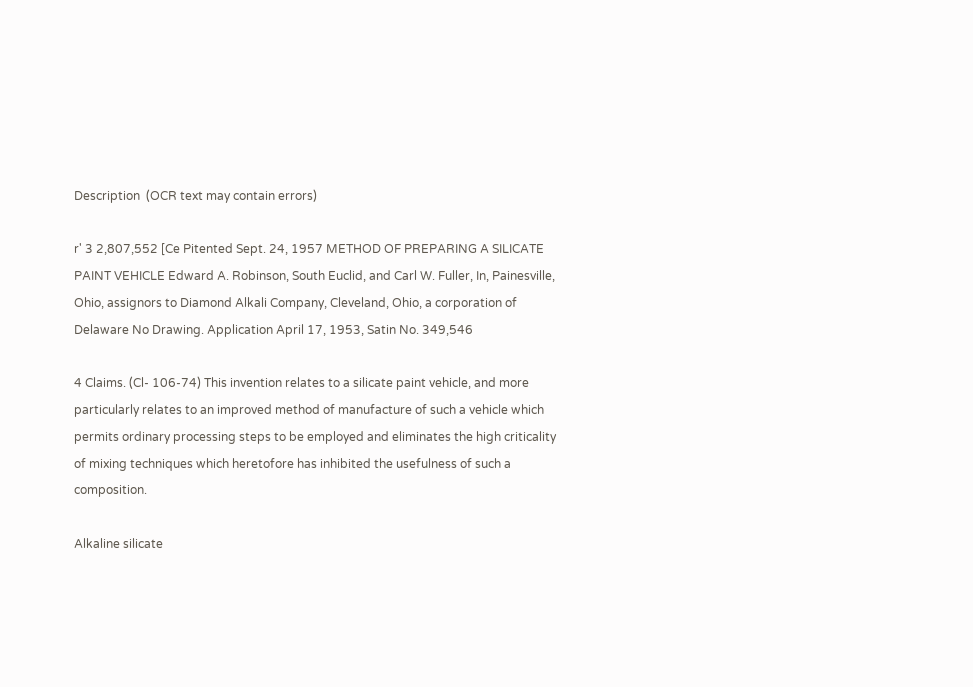Description  (OCR text may contain errors)

r' 3 2,807,552 [Ce Pitented Sept. 24, 1957 METHOD OF PREPARING A SILICATE PAINT VEHICLE Edward A. Robinson, South Euclid, and Carl W. Fuller, In, Painesville, Ohio, assignors to Diamond Alkali Company, Cleveland, Ohio, a corporation of Delaware No Drawing. Application April 17, 1953, Satin No. 349,546

4 Claims. (Cl- 106-74) This invention relates to a silicate paint vehicle, and more particularly relates to an improved method of manufacture of such a vehicle which permits ordinary processing steps to be employed and eliminates the high criticality of mixing techniques which heretofore has inhibited the usefulness of such a composition.

Alkaline silicate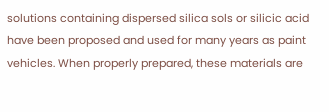solutions containing dispersed silica sols or silicic acid have been proposed and used for many years as paint vehicles. When properly prepared, these materials are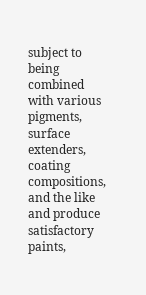subject to being combined with various pigments, surface extenders, coating compositions, and the like and produce satisfactory paints,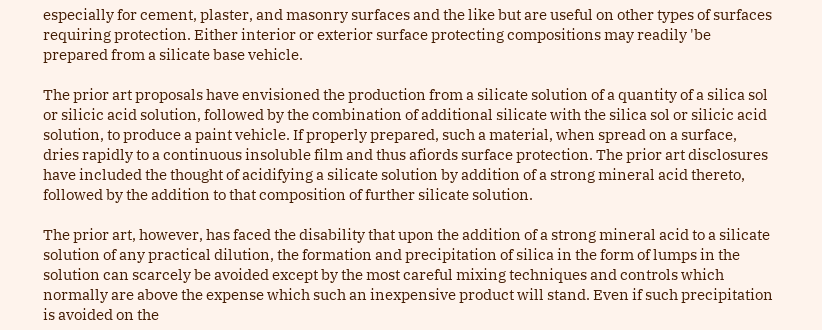especially for cement, plaster, and masonry surfaces and the like but are useful on other types of surfaces requiring protection. Either interior or exterior surface protecting compositions may readily 'be prepared from a silicate base vehicle.

The prior art proposals have envisioned the production from a silicate solution of a quantity of a silica sol or silicic acid solution, followed by the combination of additional silicate with the silica sol or silicic acid solution, to produce a paint vehicle. If properly prepared, such a material, when spread on a surface, dries rapidly to a continuous insoluble film and thus afiords surface protection. The prior art disclosures have included the thought of acidifying a silicate solution by addition of a strong mineral acid thereto, followed by the addition to that composition of further silicate solution.

The prior art, however, has faced the disability that upon the addition of a strong mineral acid to a silicate solution of any practical dilution, the formation and precipitation of silica in the form of lumps in the solution can scarcely be avoided except by the most careful mixing techniques and controls which normally are above the expense which such an inexpensive product will stand. Even if such precipitation is avoided on the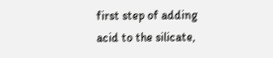first step of adding acid to the silicate,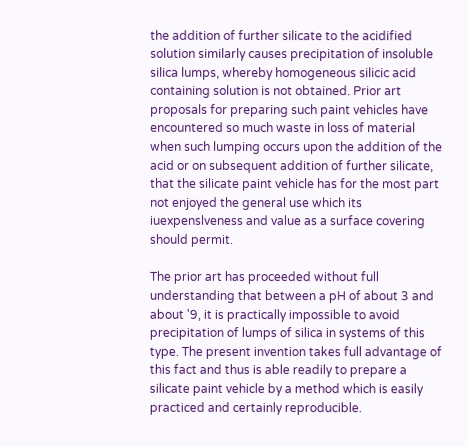the addition of further silicate to the acidified solution similarly causes precipitation of insoluble silica lumps, whereby homogeneous silicic acid containing solution is not obtained. Prior art proposals for preparing such paint vehicles have encountered so much waste in loss of material when such lumping occurs upon the addition of the acid or on subsequent addition of further silicate, that the silicate paint vehicle has for the most part not enjoyed the general use which its iuexpenslveness and value as a surface covering should permit.

The prior art has proceeded without full understanding that between a pH of about 3 and about '9, it is practically impossible to avoid precipitation of lumps of silica in systems of this type. The present invention takes full advantage of this fact and thus is able readily to prepare a silicate paint vehicle by a method which is easily practiced and certainly reproducible.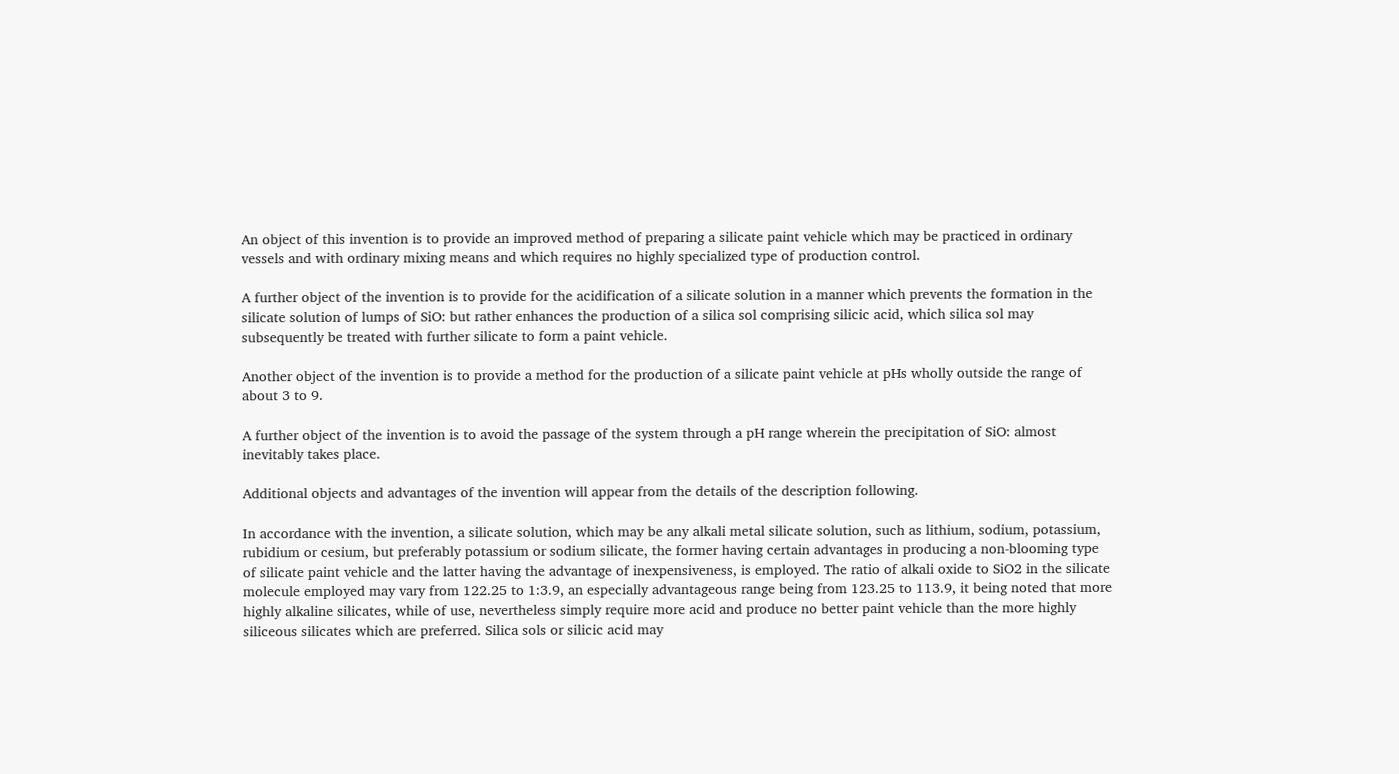An object of this invention is to provide an improved method of preparing a silicate paint vehicle which may be practiced in ordinary vessels and with ordinary mixing means and which requires no highly specialized type of production control.

A further object of the invention is to provide for the acidification of a silicate solution in a manner which prevents the formation in the silicate solution of lumps of SiO: but rather enhances the production of a silica sol comprising silicic acid, which silica sol may subsequently be treated with further silicate to form a paint vehicle.

Another object of the invention is to provide a method for the production of a silicate paint vehicle at pHs wholly outside the range of about 3 to 9.

A further object of the invention is to avoid the passage of the system through a pH range wherein the precipitation of SiO: almost inevitably takes place.

Additional objects and advantages of the invention will appear from the details of the description following.

In accordance with the invention, a silicate solution, which may be any alkali metal silicate solution, such as lithium, sodium, potassium, rubidium or cesium, but preferably potassium or sodium silicate, the former having certain advantages in producing a non-blooming type of silicate paint vehicle and the latter having the advantage of inexpensiveness, is employed. The ratio of alkali oxide to SiO2 in the silicate molecule employed may vary from 122.25 to 1:3.9, an especially advantageous range being from 123.25 to 113.9, it being noted that more highly alkaline silicates, while of use, nevertheless simply require more acid and produce no better paint vehicle than the more highly siliceous silicates which are preferred. Silica sols or silicic acid may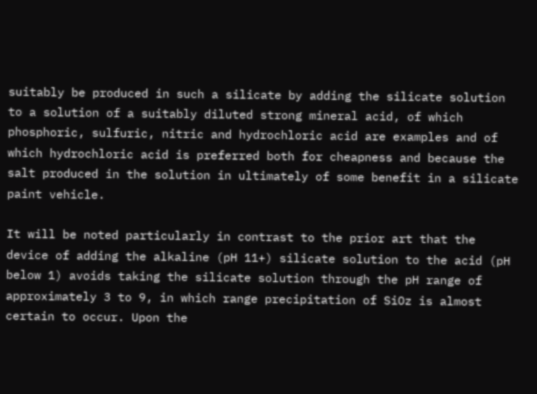suitably be produced in such a silicate by adding the silicate solution to a solution of a suitably diluted strong mineral acid, of which phosphoric, sulfuric, nitric and hydrochloric acid are examples and of which hydrochloric acid is preferred both for cheapness and because the salt produced in the solution in ultimately of some benefit in a silicate paint vehicle.

It will be noted particularly in contrast to the prior art that the device of adding the alkaline (pH 11+) silicate solution to the acid (pH below 1) avoids taking the silicate solution through the pH range of approximately 3 to 9, in which range precipitation of SiOz is almost certain to occur. Upon the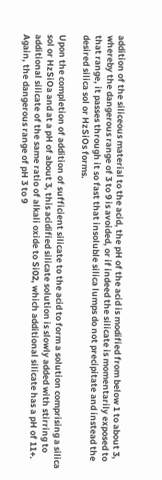addition of the siliceous material to the acid, the pH of the acid is modified from below 1 to about 3, whereby the dangerous range of 3 to 9 is avoided, or if indeed the silicate is momentarily exposed to that range, it passes through it so fast that insoluble silica lumps do not precipitate and instead the desired silica sol or HzSiOs forms.

Upon the completion of addition of sufficient silicate to the acid to form a solution comprising a silica sol or HzSiOa and at a pH of about 3, this acidified silicate solution is slowly added with stirring to additional silicate of the same ratio of alkali oxide to Si02, which additional silicate has a pH of 11+. Again, the dangerous range of pH 3 to 9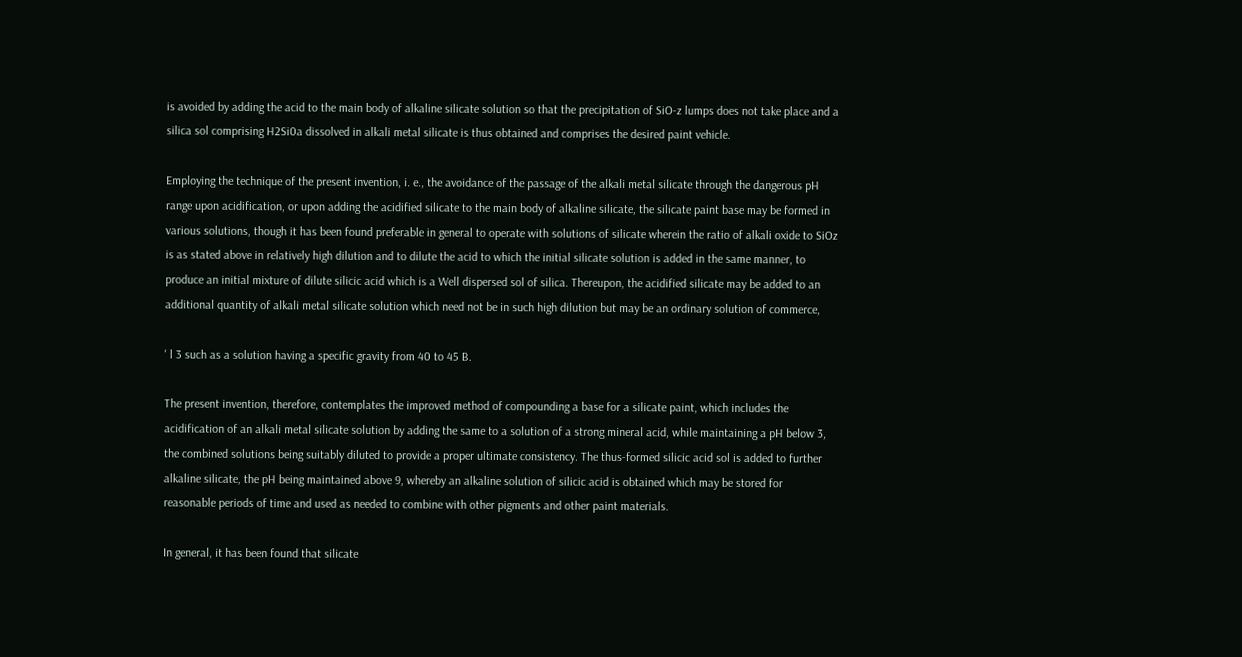is avoided by adding the acid to the main body of alkaline silicate solution so that the precipitation of SiO-z lumps does not take place and a silica sol comprising H2Si0a dissolved in alkali metal silicate is thus obtained and comprises the desired paint vehicle.

Employing the technique of the present invention, i. e., the avoidance of the passage of the alkali metal silicate through the dangerous pH range upon acidification, or upon adding the acidified silicate to the main body of alkaline silicate, the silicate paint base may be formed in various solutions, though it has been found preferable in general to operate with solutions of silicate wherein the ratio of alkali oxide to SiOz is as stated above in relatively high dilution and to dilute the acid to which the initial silicate solution is added in the same manner, to produce an initial mixture of dilute silicic acid which is a Well dispersed sol of silica. Thereupon, the acidified silicate may be added to an additional quantity of alkali metal silicate solution which need not be in such high dilution but may be an ordinary solution of commerce,

' l 3 such as a solution having a specific gravity from 40 to 45 B.

The present invention, therefore, contemplates the improved method of compounding a base for a silicate paint, which includes the acidification of an alkali metal silicate solution by adding the same to a solution of a strong mineral acid, while maintaining a pH below 3, the combined solutions being suitably diluted to provide a proper ultimate consistency. The thus-formed silicic acid sol is added to further alkaline silicate, the pH being maintained above 9, whereby an alkaline solution of silicic acid is obtained which may be stored for reasonable periods of time and used as needed to combine with other pigments and other paint materials.

In general, it has been found that silicate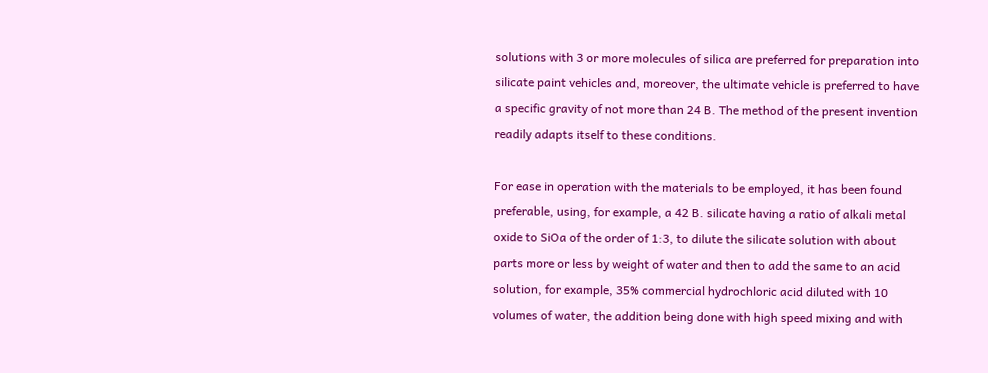solutions with 3 or more molecules of silica are preferred for preparation into silicate paint vehicles and, moreover, the ultimate vehicle is preferred to have a specific gravity of not more than 24 B. The method of the present invention readily adapts itself to these conditions.

For ease in operation with the materials to be employed, it has been found preferable, using, for example, a 42 B. silicate having a ratio of alkali metal oxide to SiOa of the order of 1:3, to dilute the silicate solution with about parts more or less by weight of water and then to add the same to an acid solution, for example, 35% commercial hydrochloric acid diluted with 10 volumes of water, the addition being done with high speed mixing and with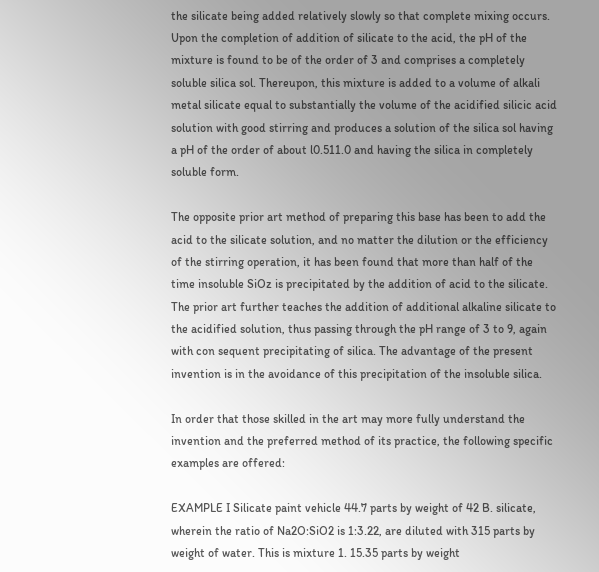the silicate being added relatively slowly so that complete mixing occurs. Upon the completion of addition of silicate to the acid, the pH of the mixture is found to be of the order of 3 and comprises a completely soluble silica sol. Thereupon, this mixture is added to a volume of alkali metal silicate equal to substantially the volume of the acidified silicic acid solution with good stirring and produces a solution of the silica sol having a pH of the order of about l0.511.0 and having the silica in completely soluble form.

The opposite prior art method of preparing this base has been to add the acid to the silicate solution, and no matter the dilution or the efficiency of the stirring operation, it has been found that more than half of the time insoluble SiOz is precipitated by the addition of acid to the silicate. The prior art further teaches the addition of additional alkaline silicate to the acidified solution, thus passing through the pH range of 3 to 9, again with con sequent precipitating of silica. The advantage of the present invention is in the avoidance of this precipitation of the insoluble silica.

In order that those skilled in the art may more fully understand the invention and the preferred method of its practice, the following specific examples are offered:

EXAMPLE I Silicate paint vehicle 44.7 parts by weight of 42 B. silicate, wherein the ratio of Na2O:SiO2 is 1:3.22, are diluted with 315 parts by weight of water. This is mixture 1. 15.35 parts by weight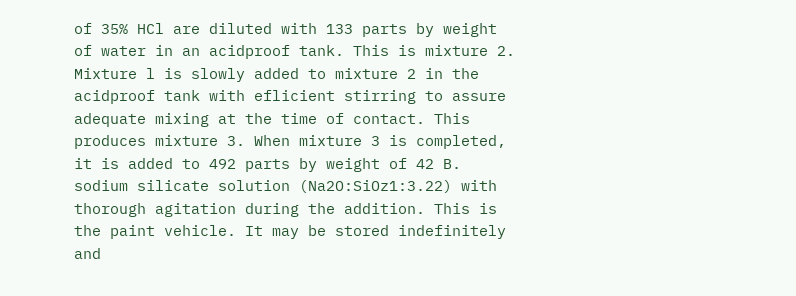of 35% HCl are diluted with 133 parts by weight of water in an acidproof tank. This is mixture 2. Mixture l is slowly added to mixture 2 in the acidproof tank with eflicient stirring to assure adequate mixing at the time of contact. This produces mixture 3. When mixture 3 is completed, it is added to 492 parts by weight of 42 B. sodium silicate solution (Na2O:SiOz1:3.22) with thorough agitation during the addition. This is the paint vehicle. It may be stored indefinitely and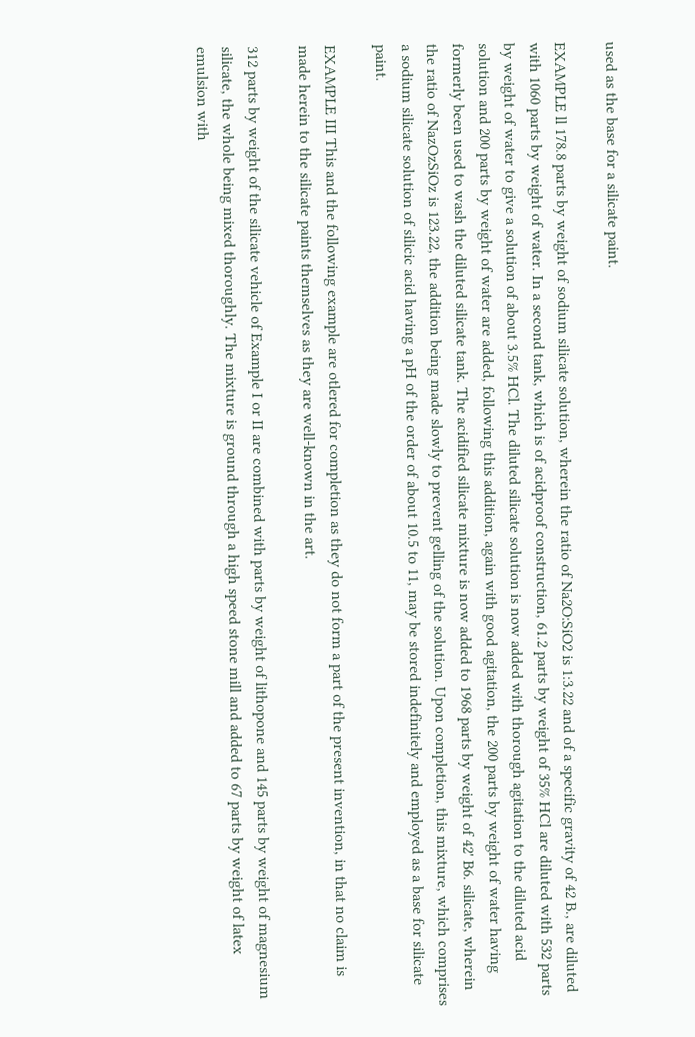used as the base for a silicate paint.

EXAMPLE ll 178.8 parts by weight of sodium silicate solution, wherein the ratio of Na2O:SiO2 is 1:3.22 and of a specific gravity of 42 B., are diluted with 1060 parts by weight of water. In a second tank, which is of acidproof construction, 61.2 parts by weight of 35% HCl are diluted with 532 parts by weight of water to give a solution of about 3.5% HCl. The diluted silicate solution is now added with thorough agitation to the diluted acid solution and 200 parts by weight of water are added, following this addition, again with good agitation, the 200 parts by weight of water having formerly been used to wash the diluted silicate tank. The acidified silicate mixture is now added to 1968 parts by weight of 42' B6. silicate, wherein the ratio of NazOzSiOz is 123.22, the addition being made slowly to prevent gelling of the solution. Upon completion, this mixture, which comprises a sodium silicate solution of silicic acid having a pH of the order of about 10.5 to 11, may be stored indefinitely and employed as a base for silicate paint.

EXAMPLE III This and the following example are otlered for completion as they do not form a part of the present invention, in that no claim is made herein to the silicate paints themselves as they are well-known in the art.

312 parts by weight of the silicate vehicle of Example I or II are combined with parts by weight of lithopone and 145 parts by weight of magnesium silicate, the whole being mixed thoroughly. The mixture is ground through a high speed stone mill and added to 67 parts by weight of latex emulsion with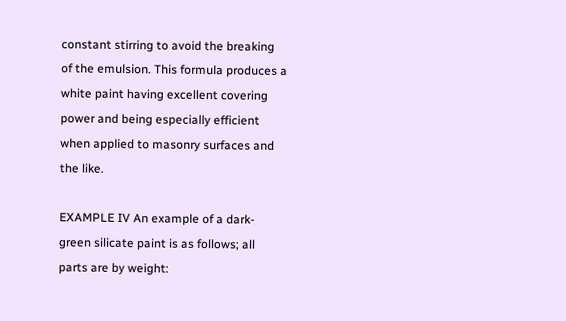constant stirring to avoid the breaking of the emulsion. This formula produces a white paint having excellent covering power and being especially efficient when applied to masonry surfaces and the like.

EXAMPLE IV An example of a dark-green silicate paint is as follows; all parts are by weight: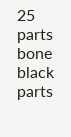25 parts bone black parts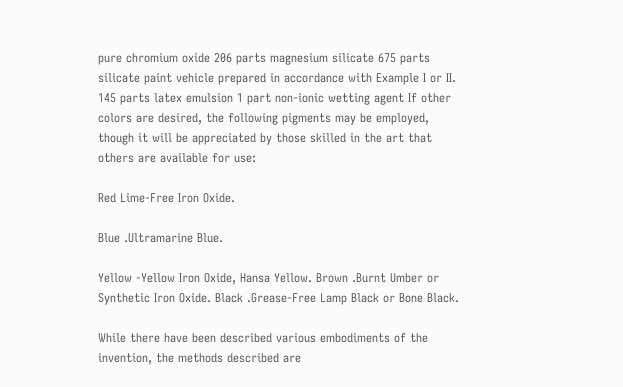pure chromium oxide 206 parts magnesium silicate 675 parts silicate paint vehicle prepared in accordance with Example I or II. 145 parts latex emulsion 1 part non-ionic wetting agent If other colors are desired, the following pigments may be employed, though it will be appreciated by those skilled in the art that others are available for use:

Red Lime-Free Iron Oxide.

Blue .Ultramarine Blue.

Yellow -Yellow Iron Oxide, Hansa Yellow. Brown .Burnt Umber or Synthetic Iron Oxide. Black .Grease-Free Lamp Black or Bone Black.

While there have been described various embodiments of the invention, the methods described are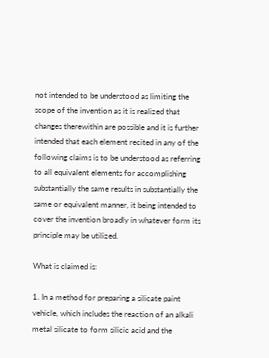not intended to be understood as limiting the scope of the invention as it is realized that changes therewithin are possible and it is further intended that each element recited in any of the following claims is to be understood as referring to all equivalent elements for accomplishing substantially the same results in substantially the same or equivalent manner, it being intended to cover the invention broadly in whatever form its principle may be utilized.

What is claimed is:

1. In a method for preparing a silicate paint vehicle, which includes the reaction of an alkali metal silicate to form silicic acid and the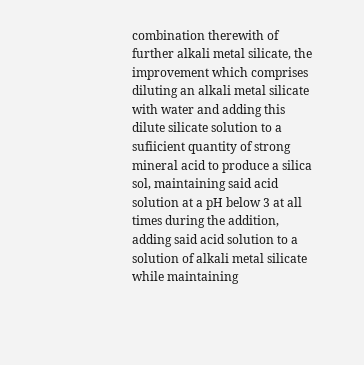combination therewith of further alkali metal silicate, the improvement which comprises diluting an alkali metal silicate with water and adding this dilute silicate solution to a sufiicient quantity of strong mineral acid to produce a silica sol, maintaining said acid solution at a pH below 3 at all times during the addition, adding said acid solution to a solution of alkali metal silicate while maintaining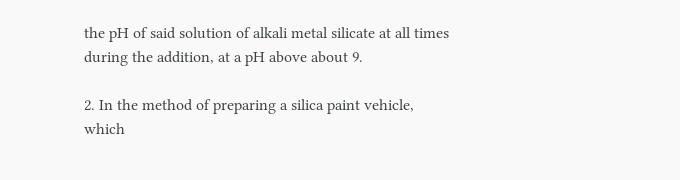the pH of said solution of alkali metal silicate at all times during the addition, at a pH above about 9.

2. In the method of preparing a silica paint vehicle, which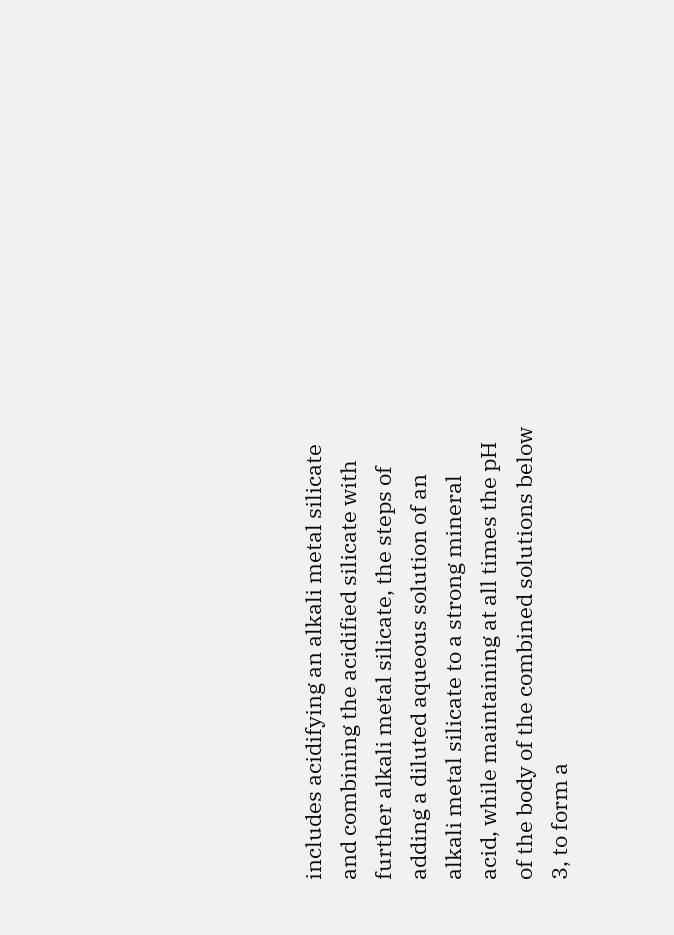includes acidifying an alkali metal silicate and combining the acidified silicate with further alkali metal silicate, the steps of adding a diluted aqueous solution of an alkali metal silicate to a strong mineral acid, while maintaining at all times the pH of the body of the combined solutions below 3, to form a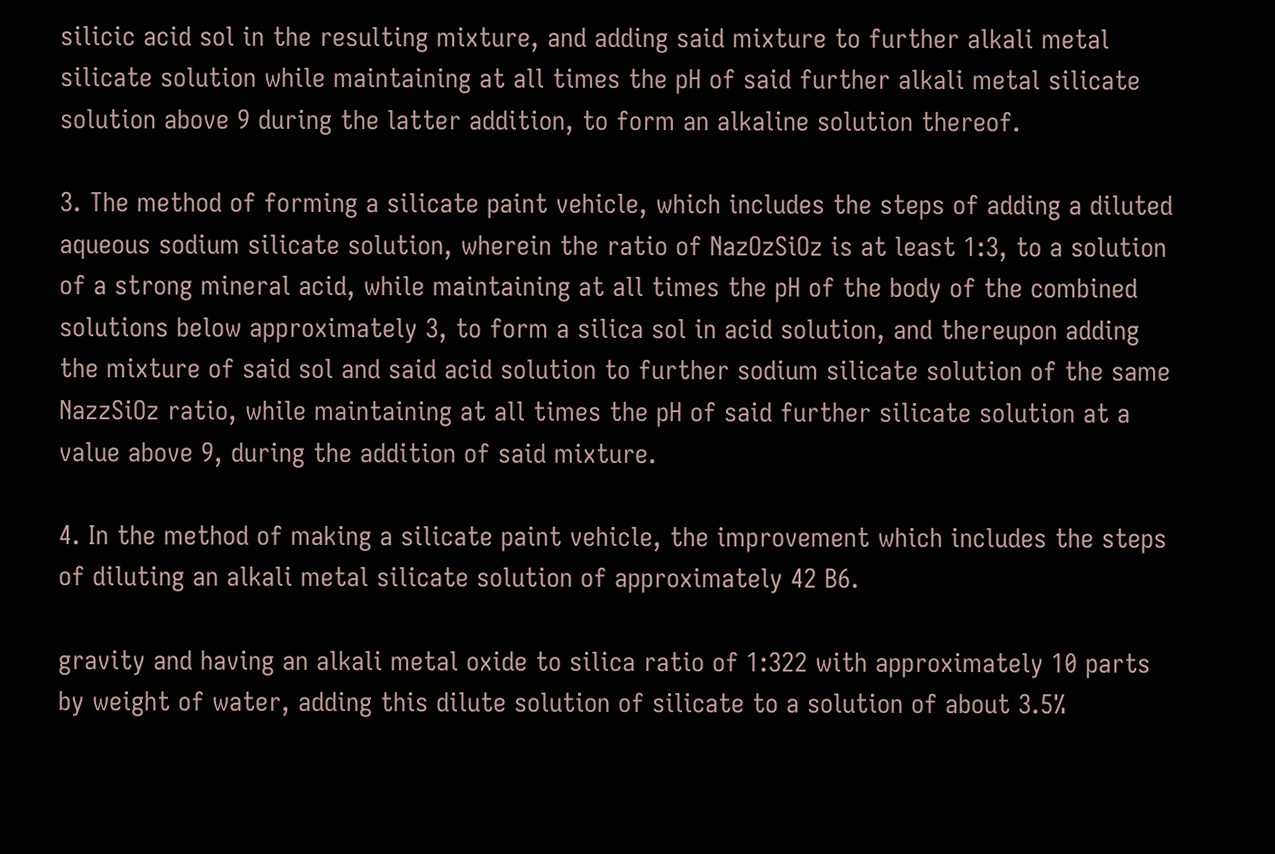silicic acid sol in the resulting mixture, and adding said mixture to further alkali metal silicate solution while maintaining at all times the pH of said further alkali metal silicate solution above 9 during the latter addition, to form an alkaline solution thereof.

3. The method of forming a silicate paint vehicle, which includes the steps of adding a diluted aqueous sodium silicate solution, wherein the ratio of NazOzSiOz is at least 1:3, to a solution of a strong mineral acid, while maintaining at all times the pH of the body of the combined solutions below approximately 3, to form a silica sol in acid solution, and thereupon adding the mixture of said sol and said acid solution to further sodium silicate solution of the same NazzSiOz ratio, while maintaining at all times the pH of said further silicate solution at a value above 9, during the addition of said mixture.

4. In the method of making a silicate paint vehicle, the improvement which includes the steps of diluting an alkali metal silicate solution of approximately 42 B6.

gravity and having an alkali metal oxide to silica ratio of 1:322 with approximately 10 parts by weight of water, adding this dilute solution of silicate to a solution of about 3.5%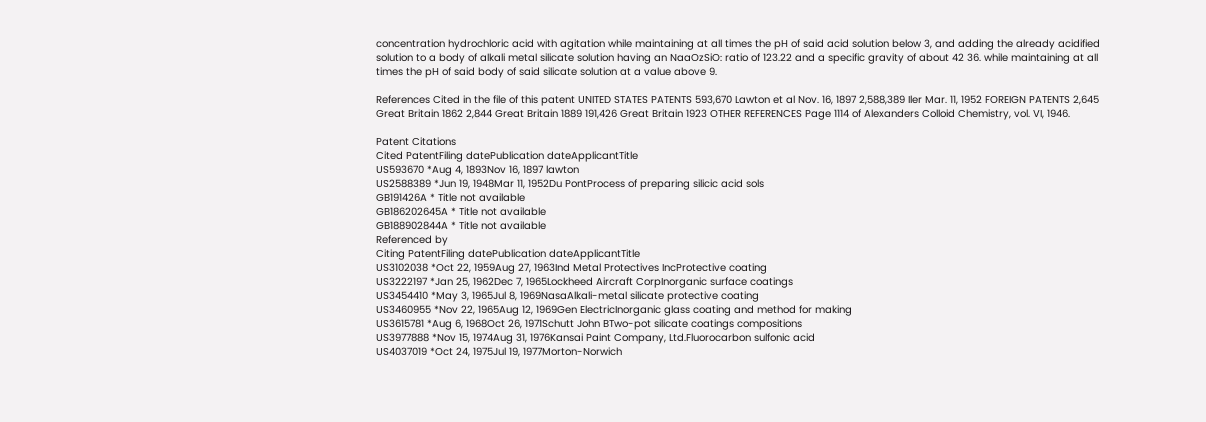concentration hydrochloric acid with agitation while maintaining at all times the pH of said acid solution below 3, and adding the already acidified solution to a body of alkali metal silicate solution having an NaaOzSiO: ratio of 123.22 and a specific gravity of about 42 36. while maintaining at all times the pH of said body of said silicate solution at a value above 9.

References Cited in the file of this patent UNITED STATES PATENTS 593,670 Lawton et al Nov. 16, 1897 2,588,389 Iler Mar. 11, 1952 FOREIGN PATENTS 2,645 Great Britain 1862 2,844 Great Britain 1889 191,426 Great Britain 1923 OTHER REFERENCES Page 1114 of Alexanders Colloid Chemistry, vol. VI, 1946.

Patent Citations
Cited PatentFiling datePublication dateApplicantTitle
US593670 *Aug 4, 1893Nov 16, 1897 lawton
US2588389 *Jun 19, 1948Mar 11, 1952Du PontProcess of preparing silicic acid sols
GB191426A * Title not available
GB186202645A * Title not available
GB188902844A * Title not available
Referenced by
Citing PatentFiling datePublication dateApplicantTitle
US3102038 *Oct 22, 1959Aug 27, 1963Ind Metal Protectives IncProtective coating
US3222197 *Jan 25, 1962Dec 7, 1965Lockheed Aircraft CorpInorganic surface coatings
US3454410 *May 3, 1965Jul 8, 1969NasaAlkali-metal silicate protective coating
US3460955 *Nov 22, 1965Aug 12, 1969Gen ElectricInorganic glass coating and method for making
US3615781 *Aug 6, 1968Oct 26, 1971Schutt John BTwo-pot silicate coatings compositions
US3977888 *Nov 15, 1974Aug 31, 1976Kansai Paint Company, Ltd.Fluorocarbon sulfonic acid
US4037019 *Oct 24, 1975Jul 19, 1977Morton-Norwich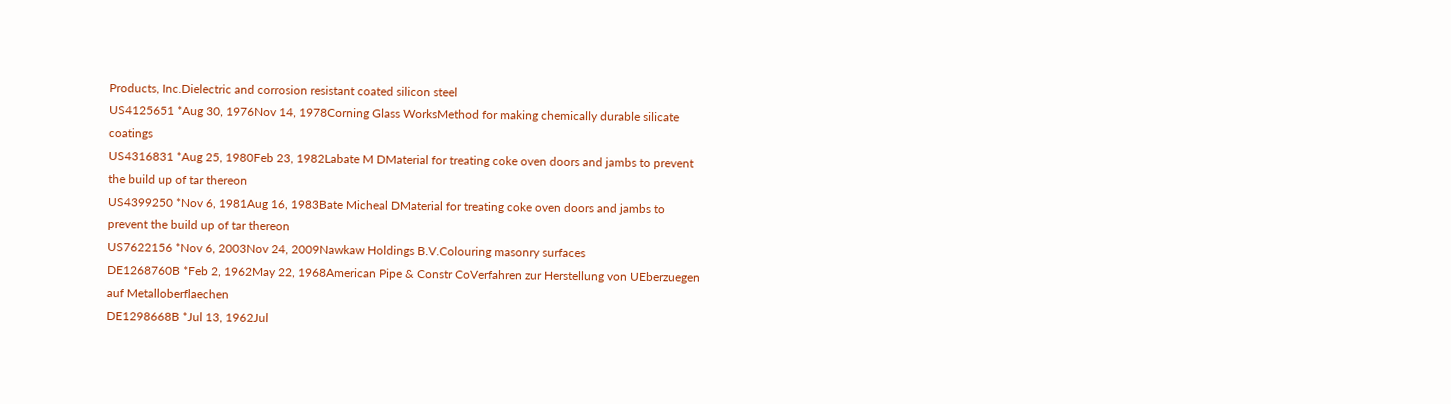Products, Inc.Dielectric and corrosion resistant coated silicon steel
US4125651 *Aug 30, 1976Nov 14, 1978Corning Glass WorksMethod for making chemically durable silicate coatings
US4316831 *Aug 25, 1980Feb 23, 1982Labate M DMaterial for treating coke oven doors and jambs to prevent the build up of tar thereon
US4399250 *Nov 6, 1981Aug 16, 1983Bate Micheal DMaterial for treating coke oven doors and jambs to prevent the build up of tar thereon
US7622156 *Nov 6, 2003Nov 24, 2009Nawkaw Holdings B.V.Colouring masonry surfaces
DE1268760B *Feb 2, 1962May 22, 1968American Pipe & Constr CoVerfahren zur Herstellung von UEberzuegen auf Metalloberflaechen
DE1298668B *Jul 13, 1962Jul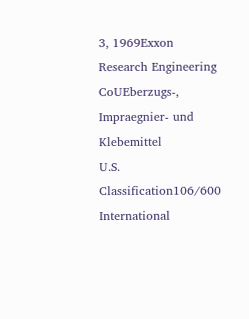3, 1969Exxon Research Engineering CoUEberzugs-, Impraegnier- und Klebemittel
U.S. Classification106/600
International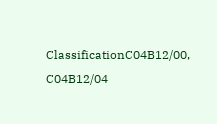ClassificationC04B12/00, C04B12/04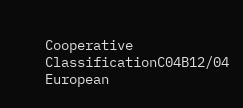Cooperative ClassificationC04B12/04
European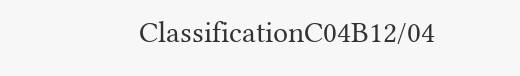ClassificationC04B12/04